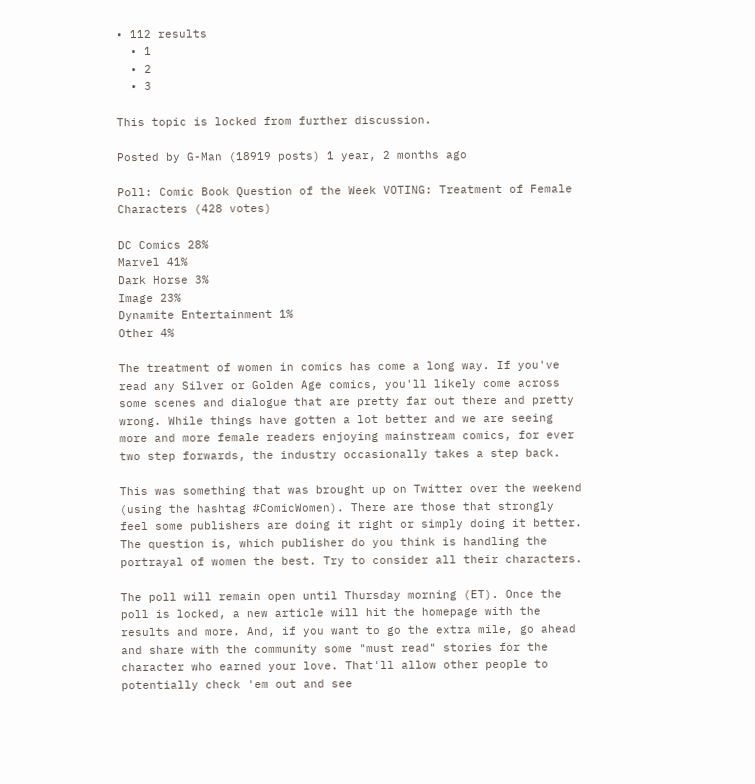• 112 results
  • 1
  • 2
  • 3

This topic is locked from further discussion.

Posted by G-Man (18919 posts) 1 year, 2 months ago

Poll: Comic Book Question of the Week VOTING: Treatment of Female Characters (428 votes)

DC Comics 28%
Marvel 41%
Dark Horse 3%
Image 23%
Dynamite Entertainment 1%
Other 4%

The treatment of women in comics has come a long way. If you've read any Silver or Golden Age comics, you'll likely come across some scenes and dialogue that are pretty far out there and pretty wrong. While things have gotten a lot better and we are seeing more and more female readers enjoying mainstream comics, for ever two step forwards, the industry occasionally takes a step back.

This was something that was brought up on Twitter over the weekend (using the hashtag #ComicWomen). There are those that strongly feel some publishers are doing it right or simply doing it better. The question is, which publisher do you think is handling the portrayal of women the best. Try to consider all their characters.

The poll will remain open until Thursday morning (ET). Once the poll is locked, a new article will hit the homepage with the results and more. And, if you want to go the extra mile, go ahead and share with the community some "must read" stories for the character who earned your love. That'll allow other people to potentially check 'em out and see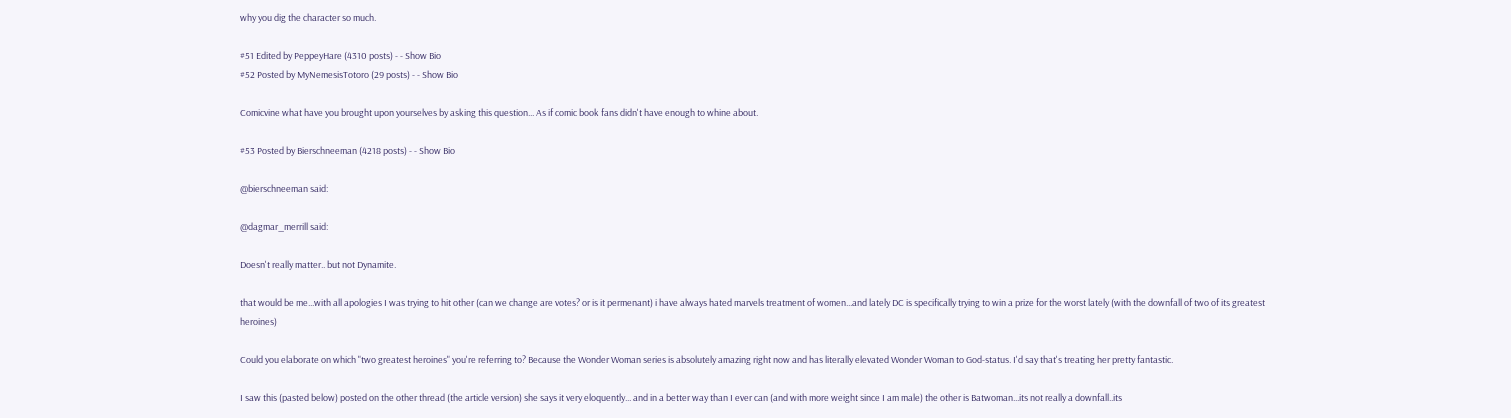why you dig the character so much.

#51 Edited by PeppeyHare (4310 posts) - - Show Bio
#52 Posted by MyNemesisTotoro (29 posts) - - Show Bio

Comicvine what have you brought upon yourselves by asking this question... As if comic book fans didn't have enough to whine about.

#53 Posted by Bierschneeman (4218 posts) - - Show Bio

@bierschneeman said:

@dagmar_merrill said:

Doesn't really matter.. but not Dynamite.

that would be me...with all apologies I was trying to hit other (can we change are votes? or is it permenant) i have always hated marvels treatment of women...and lately DC is specifically trying to win a prize for the worst lately (with the downfall of two of its greatest heroines)

Could you elaborate on which "two greatest heroines" you're referring to? Because the Wonder Woman series is absolutely amazing right now and has literally elevated Wonder Woman to God-status. I'd say that's treating her pretty fantastic.

I saw this (pasted below) posted on the other thread (the article version) she says it very eloquently... and in a better way than I ever can (and with more weight since I am male) the other is Batwoman...its not really a downfall..its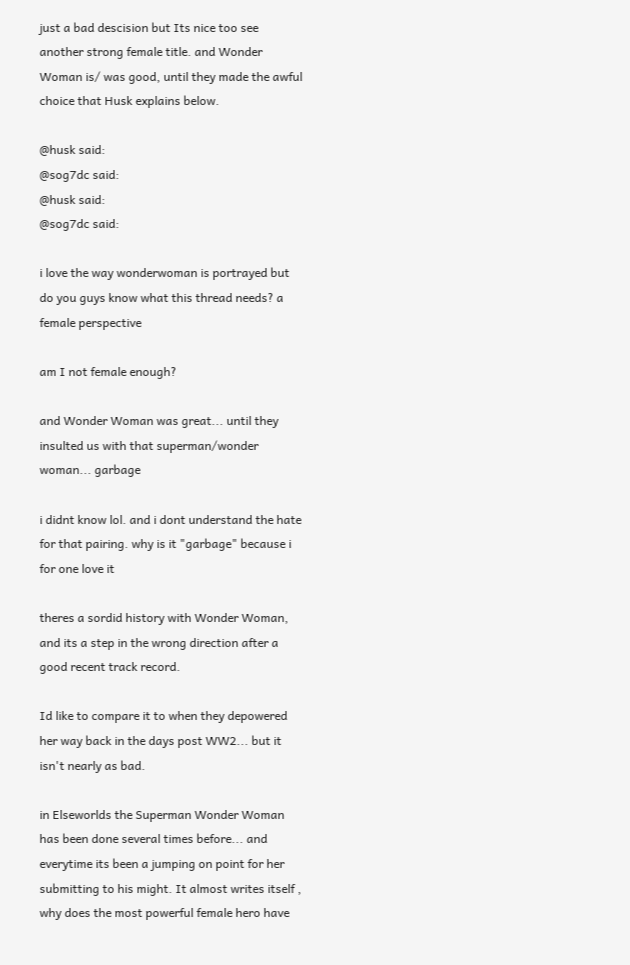just a bad descision but Its nice too see another strong female title. and Wonder Woman is/ was good, until they made the awful choice that Husk explains below.

@husk said:
@sog7dc said:
@husk said:
@sog7dc said:

i love the way wonderwoman is portrayed but do you guys know what this thread needs? a female perspective

am I not female enough?

and Wonder Woman was great... until they insulted us with that superman/wonder woman... garbage

i didnt know lol. and i dont understand the hate for that pairing. why is it "garbage" because i for one love it

theres a sordid history with Wonder Woman, and its a step in the wrong direction after a good recent track record.

Id like to compare it to when they depowered her way back in the days post WW2... but it isn't nearly as bad.

in Elseworlds the Superman Wonder Woman has been done several times before... and everytime its been a jumping on point for her submitting to his might. It almost writes itself , why does the most powerful female hero have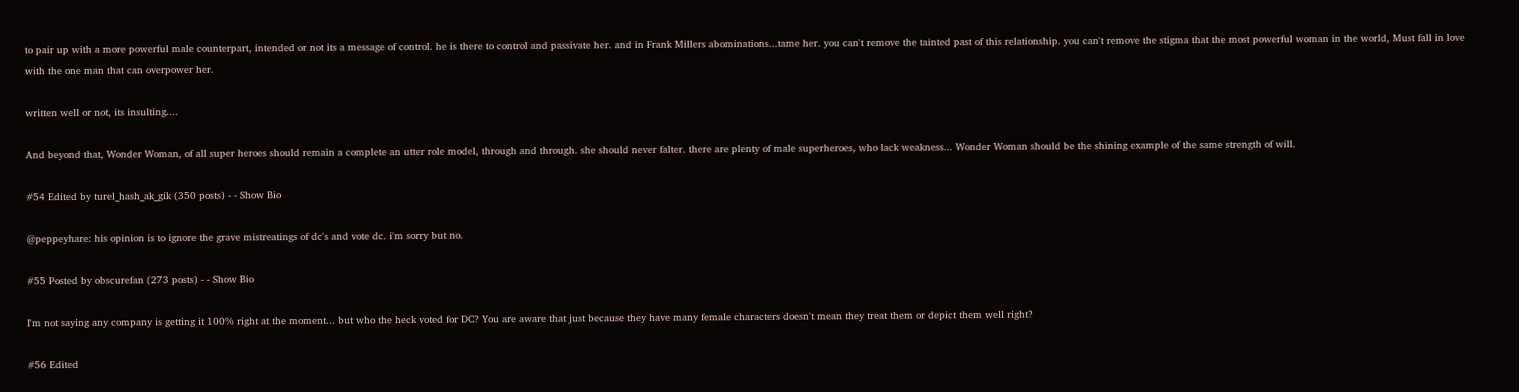to pair up with a more powerful male counterpart, intended or not its a message of control. he is there to control and passivate her. and in Frank Millers abominations...tame her. you can't remove the tainted past of this relationship. you can't remove the stigma that the most powerful woman in the world, Must fall in love with the one man that can overpower her.

written well or not, its insulting....

And beyond that, Wonder Woman, of all super heroes should remain a complete an utter role model, through and through. she should never falter. there are plenty of male superheroes, who lack weakness... Wonder Woman should be the shining example of the same strength of will.

#54 Edited by turel_hash_ak_gik (350 posts) - - Show Bio

@peppeyhare: his opinion is to ignore the grave mistreatings of dc's and vote dc. i'm sorry but no.

#55 Posted by obscurefan (273 posts) - - Show Bio

I'm not saying any company is getting it 100% right at the moment... but who the heck voted for DC? You are aware that just because they have many female characters doesn't mean they treat them or depict them well right?

#56 Edited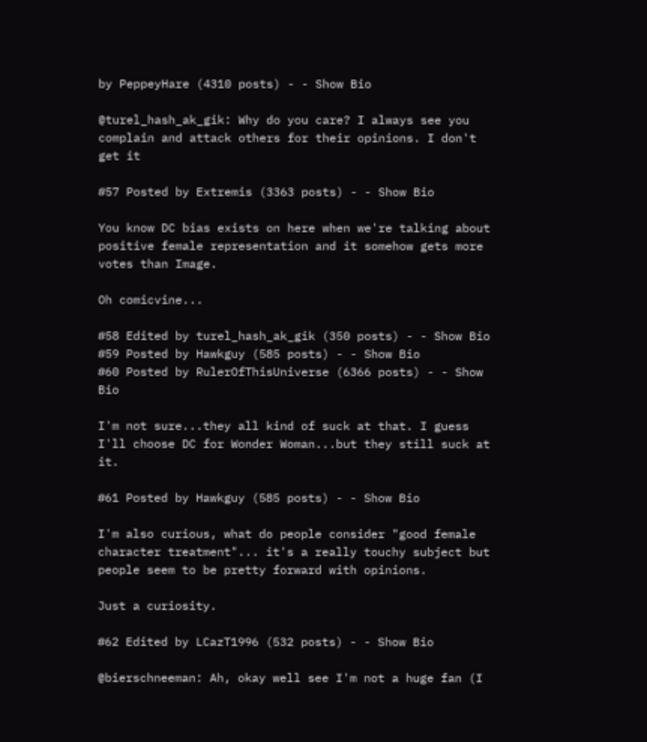by PeppeyHare (4310 posts) - - Show Bio

@turel_hash_ak_gik: Why do you care? I always see you complain and attack others for their opinions. I don't get it

#57 Posted by Extremis (3363 posts) - - Show Bio

You know DC bias exists on here when we're talking about positive female representation and it somehow gets more votes than Image.

Oh comicvine...

#58 Edited by turel_hash_ak_gik (350 posts) - - Show Bio
#59 Posted by Hawkguy (585 posts) - - Show Bio
#60 Posted by RulerOfThisUniverse (6366 posts) - - Show Bio

I'm not sure...they all kind of suck at that. I guess I'll choose DC for Wonder Woman...but they still suck at it.

#61 Posted by Hawkguy (585 posts) - - Show Bio

I'm also curious, what do people consider "good female character treatment"... it's a really touchy subject but people seem to be pretty forward with opinions.

Just a curiosity.

#62 Edited by LCazT1996 (532 posts) - - Show Bio

@bierschneeman: Ah, okay well see I'm not a huge fan (I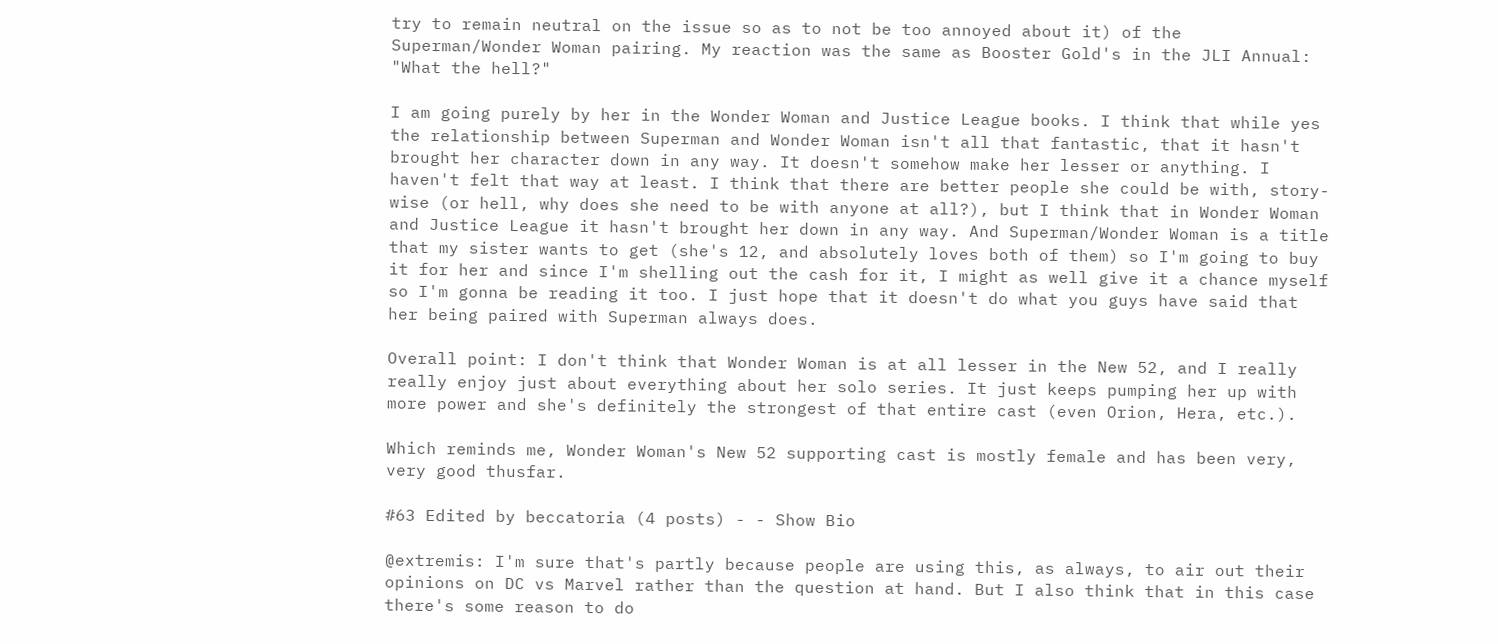try to remain neutral on the issue so as to not be too annoyed about it) of the Superman/Wonder Woman pairing. My reaction was the same as Booster Gold's in the JLI Annual: "What the hell?"

I am going purely by her in the Wonder Woman and Justice League books. I think that while yes the relationship between Superman and Wonder Woman isn't all that fantastic, that it hasn't brought her character down in any way. It doesn't somehow make her lesser or anything. I haven't felt that way at least. I think that there are better people she could be with, story-wise (or hell, why does she need to be with anyone at all?), but I think that in Wonder Woman and Justice League it hasn't brought her down in any way. And Superman/Wonder Woman is a title that my sister wants to get (she's 12, and absolutely loves both of them) so I'm going to buy it for her and since I'm shelling out the cash for it, I might as well give it a chance myself so I'm gonna be reading it too. I just hope that it doesn't do what you guys have said that her being paired with Superman always does.

Overall point: I don't think that Wonder Woman is at all lesser in the New 52, and I really really enjoy just about everything about her solo series. It just keeps pumping her up with more power and she's definitely the strongest of that entire cast (even Orion, Hera, etc.).

Which reminds me, Wonder Woman's New 52 supporting cast is mostly female and has been very, very good thusfar.

#63 Edited by beccatoria (4 posts) - - Show Bio

@extremis: I'm sure that's partly because people are using this, as always, to air out their opinions on DC vs Marvel rather than the question at hand. But I also think that in this case there's some reason to do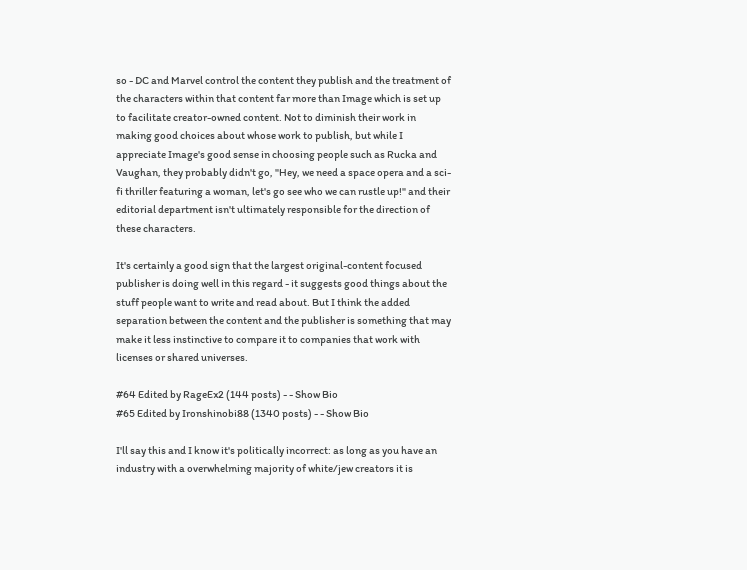so - DC and Marvel control the content they publish and the treatment of the characters within that content far more than Image which is set up to facilitate creator-owned content. Not to diminish their work in making good choices about whose work to publish, but while I appreciate Image's good sense in choosing people such as Rucka and Vaughan, they probably didn't go, "Hey, we need a space opera and a sci-fi thriller featuring a woman, let's go see who we can rustle up!" and their editorial department isn't ultimately responsible for the direction of these characters.

It's certainly a good sign that the largest original-content focused publisher is doing well in this regard - it suggests good things about the stuff people want to write and read about. But I think the added separation between the content and the publisher is something that may make it less instinctive to compare it to companies that work with licenses or shared universes.

#64 Edited by RageEx2 (144 posts) - - Show Bio
#65 Edited by Ironshinobi88 (1340 posts) - - Show Bio

I'll say this and I know it's politically incorrect: as long as you have an industry with a overwhelming majority of white/jew creators it is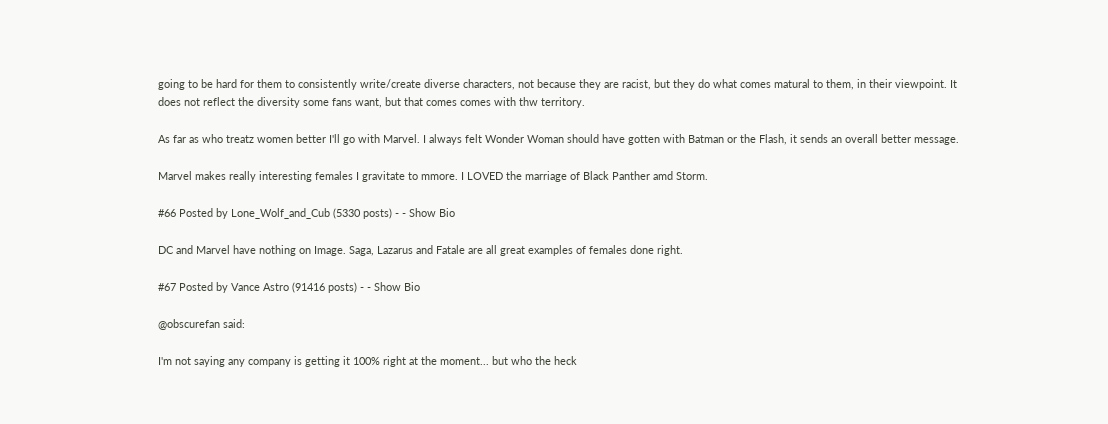going to be hard for them to consistently write/create diverse characters, not because they are racist, but they do what comes matural to them, in their viewpoint. It does not reflect the diversity some fans want, but that comes comes with thw territory.

As far as who treatz women better I'll go with Marvel. I always felt Wonder Woman should have gotten with Batman or the Flash, it sends an overall better message.

Marvel makes really interesting females I gravitate to mmore. I LOVED the marriage of Black Panther amd Storm.

#66 Posted by Lone_Wolf_and_Cub (5330 posts) - - Show Bio

DC and Marvel have nothing on Image. Saga, Lazarus and Fatale are all great examples of females done right.

#67 Posted by Vance Astro (91416 posts) - - Show Bio

@obscurefan said:

I'm not saying any company is getting it 100% right at the moment... but who the heck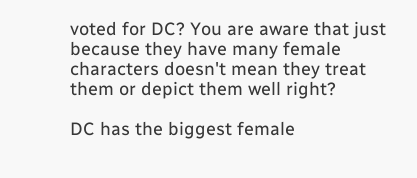voted for DC? You are aware that just because they have many female characters doesn't mean they treat them or depict them well right?

DC has the biggest female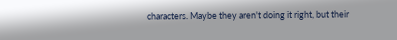characters. Maybe they aren't doing it right, but their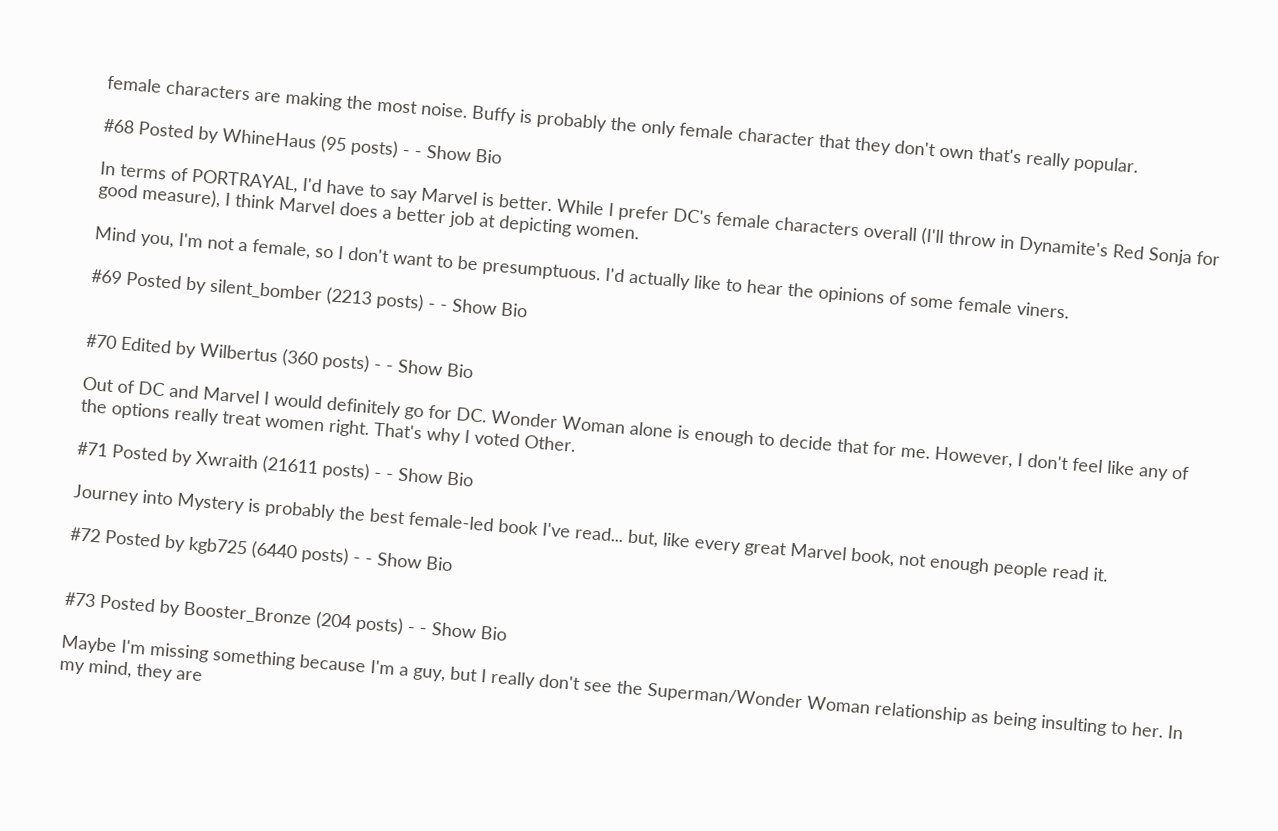female characters are making the most noise. Buffy is probably the only female character that they don't own that's really popular.

#68 Posted by WhineHaus (95 posts) - - Show Bio

In terms of PORTRAYAL, I'd have to say Marvel is better. While I prefer DC's female characters overall (I'll throw in Dynamite's Red Sonja for good measure), I think Marvel does a better job at depicting women.

Mind you, I'm not a female, so I don't want to be presumptuous. I'd actually like to hear the opinions of some female viners.

#69 Posted by silent_bomber (2213 posts) - - Show Bio


#70 Edited by Wilbertus (360 posts) - - Show Bio

Out of DC and Marvel I would definitely go for DC. Wonder Woman alone is enough to decide that for me. However, I don't feel like any of the options really treat women right. That's why I voted Other.

#71 Posted by Xwraith (21611 posts) - - Show Bio

Journey into Mystery is probably the best female-led book I've read... but, like every great Marvel book, not enough people read it.

#72 Posted by kgb725 (6440 posts) - - Show Bio


#73 Posted by Booster_Bronze (204 posts) - - Show Bio

Maybe I'm missing something because I'm a guy, but I really don't see the Superman/Wonder Woman relationship as being insulting to her. In my mind, they are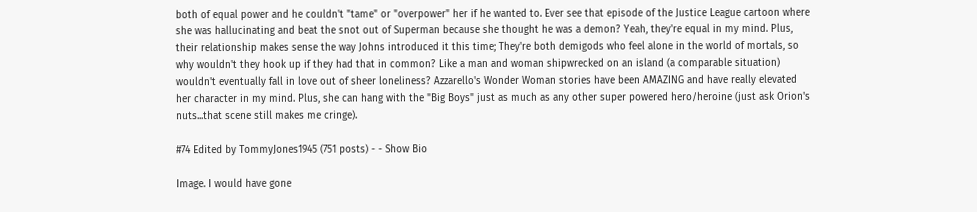both of equal power and he couldn't "tame" or "overpower" her if he wanted to. Ever see that episode of the Justice League cartoon where she was hallucinating and beat the snot out of Superman because she thought he was a demon? Yeah, they're equal in my mind. Plus, their relationship makes sense the way Johns introduced it this time; They're both demigods who feel alone in the world of mortals, so why wouldn't they hook up if they had that in common? Like a man and woman shipwrecked on an island (a comparable situation) wouldn't eventually fall in love out of sheer loneliness? Azzarello's Wonder Woman stories have been AMAZING and have really elevated her character in my mind. Plus, she can hang with the "Big Boys" just as much as any other super powered hero/heroine (just ask Orion's nuts...that scene still makes me cringe).

#74 Edited by TommyJones1945 (751 posts) - - Show Bio

Image. I would have gone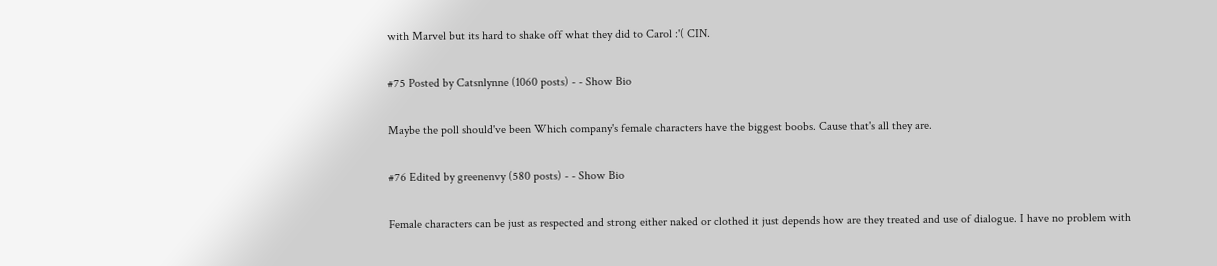with Marvel but its hard to shake off what they did to Carol :'( CIN.

#75 Posted by Catsnlynne (1060 posts) - - Show Bio

Maybe the poll should've been Which company's female characters have the biggest boobs. Cause that's all they are.

#76 Edited by greenenvy (580 posts) - - Show Bio

Female characters can be just as respected and strong either naked or clothed it just depends how are they treated and use of dialogue. I have no problem with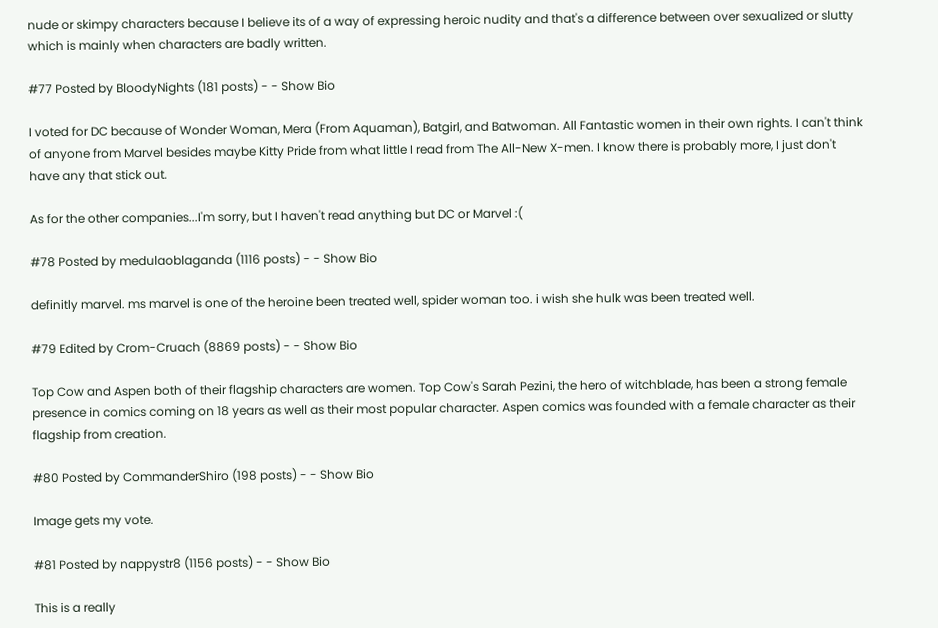nude or skimpy characters because I believe its of a way of expressing heroic nudity and that's a difference between over sexualized or slutty which is mainly when characters are badly written.

#77 Posted by BloodyNights (181 posts) - - Show Bio

I voted for DC because of Wonder Woman, Mera (From Aquaman), Batgirl, and Batwoman. All Fantastic women in their own rights. I can't think of anyone from Marvel besides maybe Kitty Pride from what little I read from The All-New X-men. I know there is probably more, I just don't have any that stick out.

As for the other companies...I'm sorry, but I haven't read anything but DC or Marvel :(

#78 Posted by medulaoblaganda (1116 posts) - - Show Bio

definitly marvel. ms marvel is one of the heroine been treated well, spider woman too. i wish she hulk was been treated well.

#79 Edited by Crom-Cruach (8869 posts) - - Show Bio

Top Cow and Aspen both of their flagship characters are women. Top Cow's Sarah Pezini, the hero of witchblade, has been a strong female presence in comics coming on 18 years as well as their most popular character. Aspen comics was founded with a female character as their flagship from creation.

#80 Posted by CommanderShiro (198 posts) - - Show Bio

Image gets my vote.

#81 Posted by nappystr8 (1156 posts) - - Show Bio

This is a really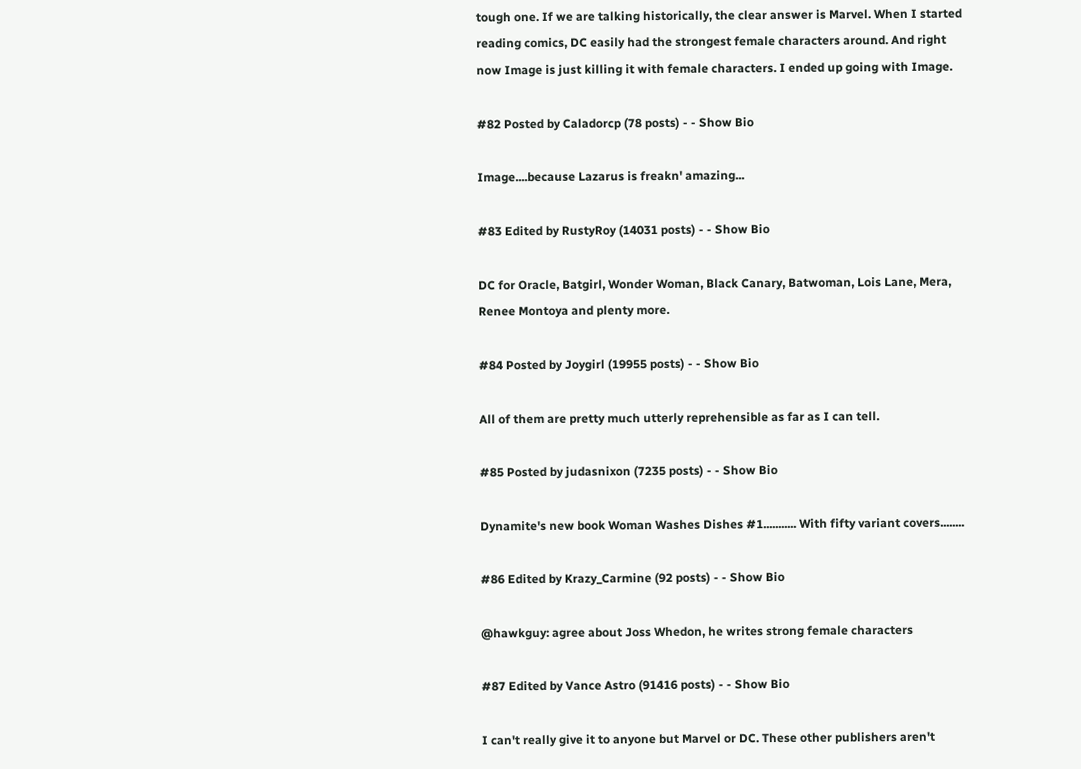tough one. If we are talking historically, the clear answer is Marvel. When I started reading comics, DC easily had the strongest female characters around. And right now Image is just killing it with female characters. I ended up going with Image.

#82 Posted by Caladorcp (78 posts) - - Show Bio

Image....because Lazarus is freakn' amazing...

#83 Edited by RustyRoy (14031 posts) - - Show Bio

DC for Oracle, Batgirl, Wonder Woman, Black Canary, Batwoman, Lois Lane, Mera, Renee Montoya and plenty more.

#84 Posted by Joygirl (19955 posts) - - Show Bio

All of them are pretty much utterly reprehensible as far as I can tell.

#85 Posted by judasnixon (7235 posts) - - Show Bio

Dynamite's new book Woman Washes Dishes #1........... With fifty variant covers........

#86 Edited by Krazy_Carmine (92 posts) - - Show Bio

@hawkguy: agree about Joss Whedon, he writes strong female characters

#87 Edited by Vance Astro (91416 posts) - - Show Bio

I can't really give it to anyone but Marvel or DC. These other publishers aren't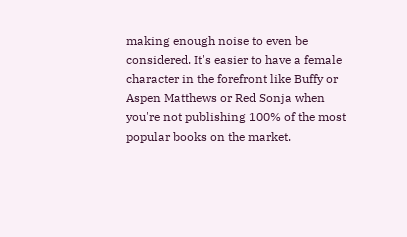making enough noise to even be considered. It's easier to have a female character in the forefront like Buffy or Aspen Matthews or Red Sonja when you're not publishing 100% of the most popular books on the market.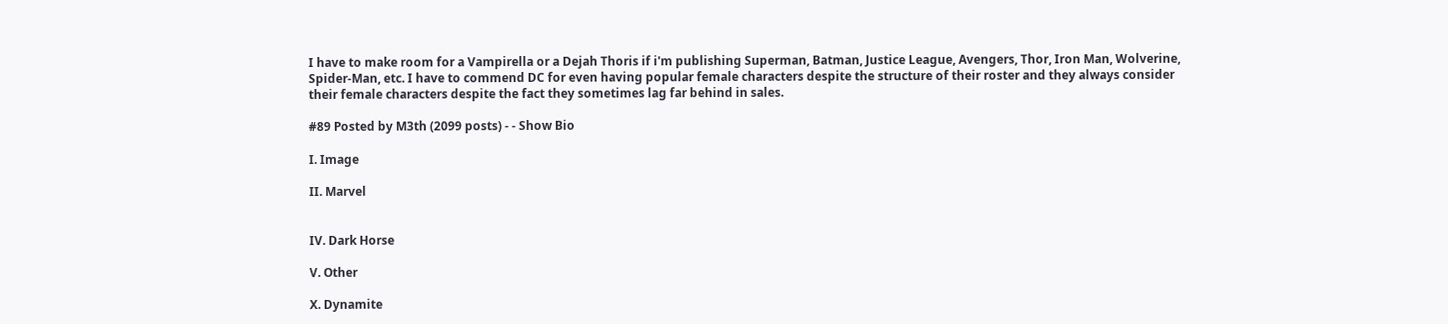I have to make room for a Vampirella or a Dejah Thoris if i'm publishing Superman, Batman, Justice League, Avengers, Thor, Iron Man, Wolverine, Spider-Man, etc. I have to commend DC for even having popular female characters despite the structure of their roster and they always consider their female characters despite the fact they sometimes lag far behind in sales.

#89 Posted by M3th (2099 posts) - - Show Bio

I. Image

II. Marvel


IV. Dark Horse

V. Other

X. Dynamite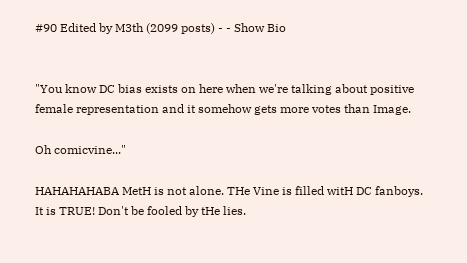#90 Edited by M3th (2099 posts) - - Show Bio


"You know DC bias exists on here when we're talking about positive female representation and it somehow gets more votes than Image.

Oh comicvine..."

HAHAHAHABA MetH is not alone. THe Vine is filled witH DC fanboys. It is TRUE! Don't be fooled by tHe lies.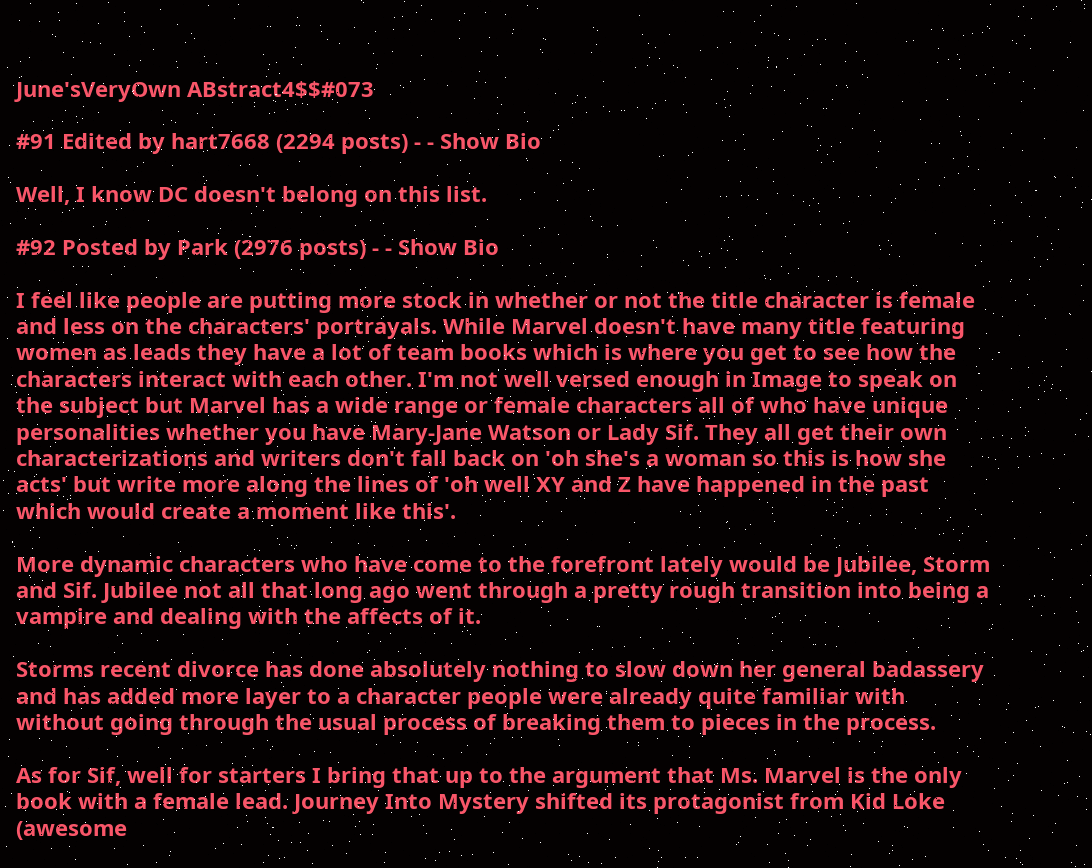June'sVeryOwn ABstract4$$#073

#91 Edited by hart7668 (2294 posts) - - Show Bio

Well, I know DC doesn't belong on this list.

#92 Posted by Park (2976 posts) - - Show Bio

I feel like people are putting more stock in whether or not the title character is female and less on the characters' portrayals. While Marvel doesn't have many title featuring women as leads they have a lot of team books which is where you get to see how the characters interact with each other. I'm not well versed enough in Image to speak on the subject but Marvel has a wide range or female characters all of who have unique personalities whether you have Mary-Jane Watson or Lady Sif. They all get their own characterizations and writers don't fall back on 'oh she's a woman so this is how she acts' but write more along the lines of 'oh well XY and Z have happened in the past which would create a moment like this'.

More dynamic characters who have come to the forefront lately would be Jubilee, Storm and Sif. Jubilee not all that long ago went through a pretty rough transition into being a vampire and dealing with the affects of it.

Storms recent divorce has done absolutely nothing to slow down her general badassery and has added more layer to a character people were already quite familiar with without going through the usual process of breaking them to pieces in the process.

As for Sif, well for starters I bring that up to the argument that Ms. Marvel is the only book with a female lead. Journey Into Mystery shifted its protagonist from Kid Loke (awesome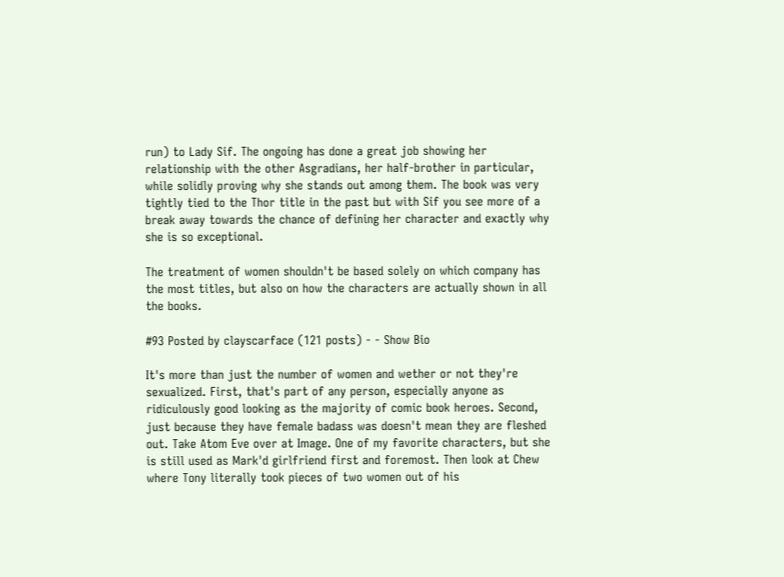run) to Lady Sif. The ongoing has done a great job showing her relationship with the other Asgradians, her half-brother in particular, while solidly proving why she stands out among them. The book was very tightly tied to the Thor title in the past but with Sif you see more of a break away towards the chance of defining her character and exactly why she is so exceptional.

The treatment of women shouldn't be based solely on which company has the most titles, but also on how the characters are actually shown in all the books.

#93 Posted by clayscarface (121 posts) - - Show Bio

It's more than just the number of women and wether or not they're sexualized. First, that's part of any person, especially anyone as ridiculously good looking as the majority of comic book heroes. Second, just because they have female badass was doesn't mean they are fleshed out. Take Atom Eve over at Image. One of my favorite characters, but she is still used as Mark'd girlfriend first and foremost. Then look at Chew where Tony literally took pieces of two women out of his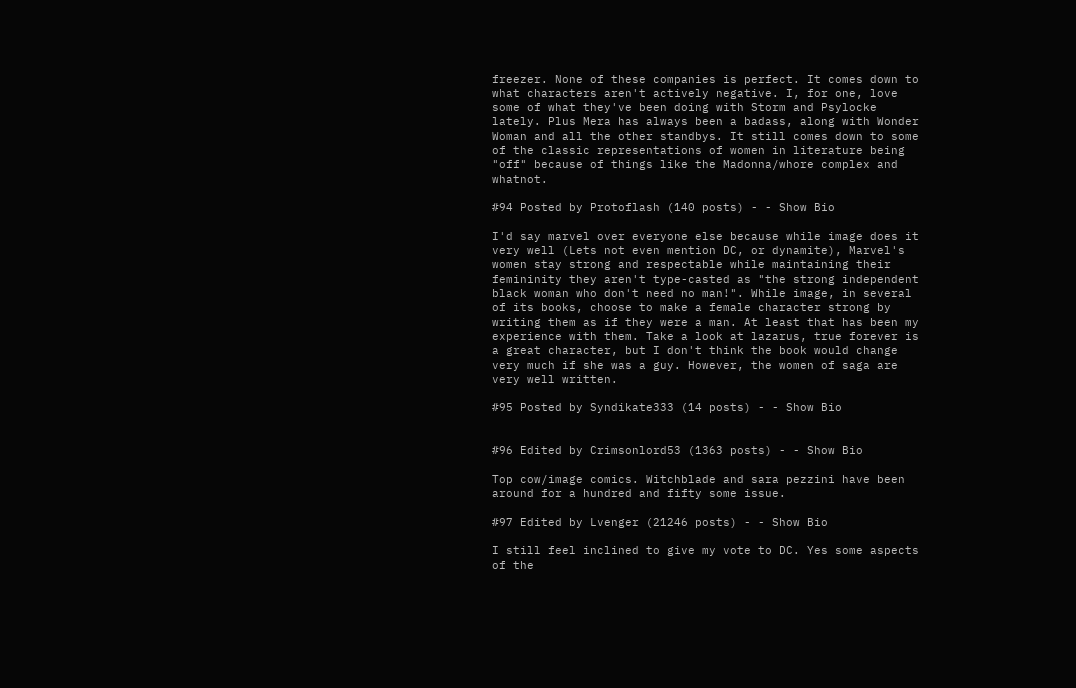freezer. None of these companies is perfect. It comes down to what characters aren't actively negative. I, for one, love some of what they've been doing with Storm and Psylocke lately. Plus Mera has always been a badass, along with Wonder Woman and all the other standbys. It still comes down to some of the classic representations of women in literature being "off" because of things like the Madonna/whore complex and whatnot.

#94 Posted by Protoflash (140 posts) - - Show Bio

I'd say marvel over everyone else because while image does it very well (Lets not even mention DC, or dynamite), Marvel's women stay strong and respectable while maintaining their femininity they aren't type-casted as "the strong independent black woman who don't need no man!". While image, in several of its books, choose to make a female character strong by writing them as if they were a man. At least that has been my experience with them. Take a look at lazarus, true forever is a great character, but I don't think the book would change very much if she was a guy. However, the women of saga are very well written.

#95 Posted by Syndikate333 (14 posts) - - Show Bio


#96 Edited by Crimsonlord53 (1363 posts) - - Show Bio

Top cow/image comics. Witchblade and sara pezzini have been around for a hundred and fifty some issue.

#97 Edited by Lvenger (21246 posts) - - Show Bio

I still feel inclined to give my vote to DC. Yes some aspects of the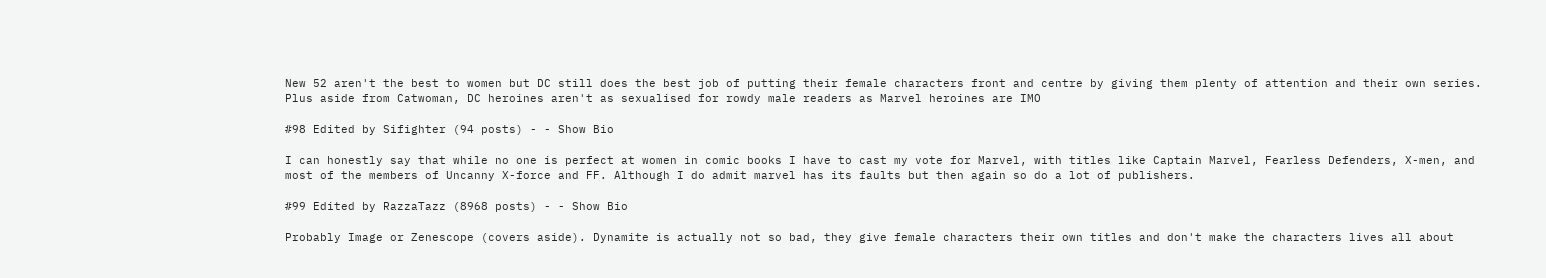New 52 aren't the best to women but DC still does the best job of putting their female characters front and centre by giving them plenty of attention and their own series. Plus aside from Catwoman, DC heroines aren't as sexualised for rowdy male readers as Marvel heroines are IMO

#98 Edited by Sifighter (94 posts) - - Show Bio

I can honestly say that while no one is perfect at women in comic books I have to cast my vote for Marvel, with titles like Captain Marvel, Fearless Defenders, X-men, and most of the members of Uncanny X-force and FF. Although I do admit marvel has its faults but then again so do a lot of publishers.

#99 Edited by RazzaTazz (8968 posts) - - Show Bio

Probably Image or Zenescope (covers aside). Dynamite is actually not so bad, they give female characters their own titles and don't make the characters lives all about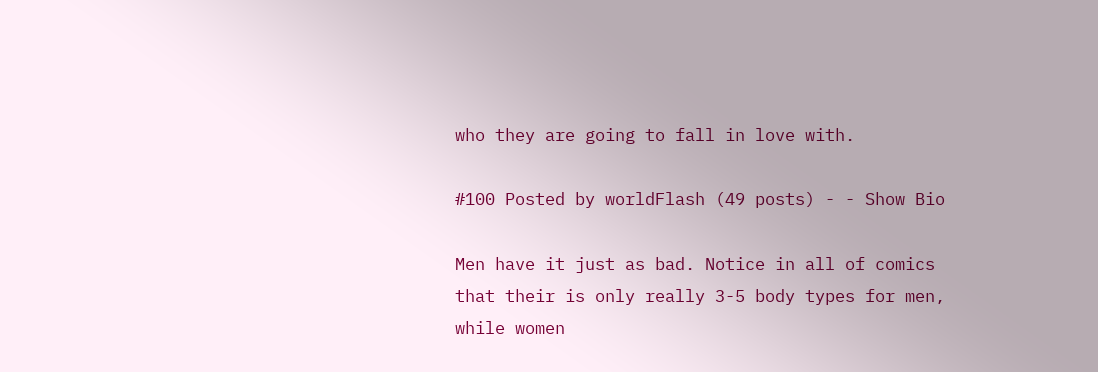who they are going to fall in love with.

#100 Posted by worldFlash (49 posts) - - Show Bio

Men have it just as bad. Notice in all of comics that their is only really 3-5 body types for men, while women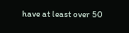have at least over 50